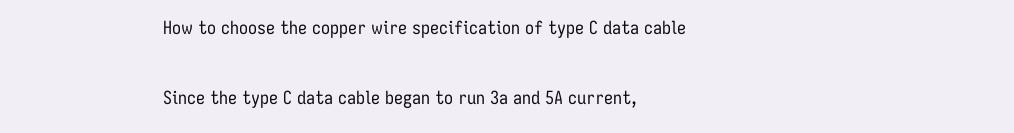How to choose the copper wire specification of type C data cable

Since the type C data cable began to run 3a and 5A current,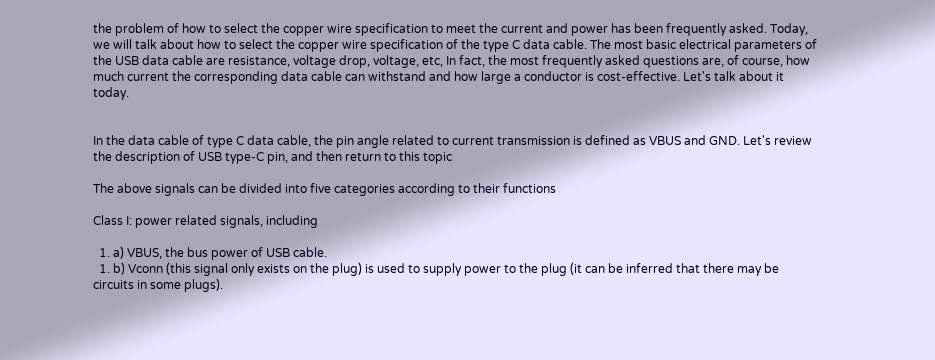the problem of how to select the copper wire specification to meet the current and power has been frequently asked. Today, we will talk about how to select the copper wire specification of the type C data cable. The most basic electrical parameters of the USB data cable are resistance, voltage drop, voltage, etc, In fact, the most frequently asked questions are, of course, how much current the corresponding data cable can withstand and how large a conductor is cost-effective. Let's talk about it today.


In the data cable of type C data cable, the pin angle related to current transmission is defined as VBUS and GND. Let's review the description of USB type-C pin, and then return to this topic

The above signals can be divided into five categories according to their functions

Class I: power related signals, including

  1. a) VBUS, the bus power of USB cable.
  1. b) Vconn (this signal only exists on the plug) is used to supply power to the plug (it can be inferred that there may be circuits in some plugs).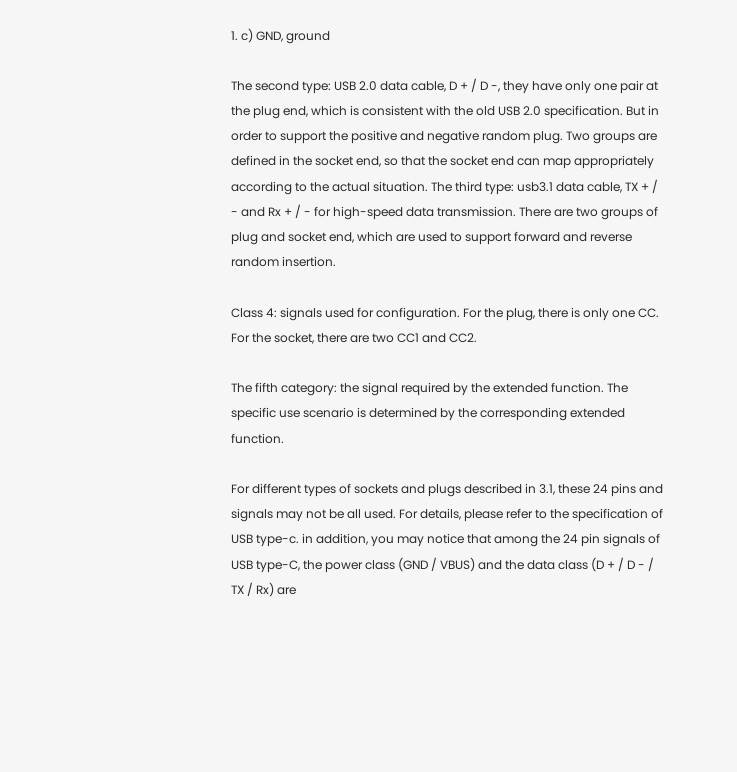1. c) GND, ground

The second type: USB 2.0 data cable, D + / D -, they have only one pair at the plug end, which is consistent with the old USB 2.0 specification. But in order to support the positive and negative random plug. Two groups are defined in the socket end, so that the socket end can map appropriately according to the actual situation. The third type: usb3.1 data cable, TX + / - and Rx + / - for high-speed data transmission. There are two groups of plug and socket end, which are used to support forward and reverse random insertion.

Class 4: signals used for configuration. For the plug, there is only one CC. For the socket, there are two CC1 and CC2.

The fifth category: the signal required by the extended function. The specific use scenario is determined by the corresponding extended function.

For different types of sockets and plugs described in 3.1, these 24 pins and signals may not be all used. For details, please refer to the specification of USB type-c. in addition, you may notice that among the 24 pin signals of USB type-C, the power class (GND / VBUS) and the data class (D + / D - / TX / Rx) are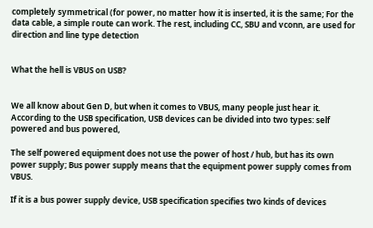completely symmetrical (for power, no matter how it is inserted, it is the same; For the data cable, a simple route can work. The rest, including CC, SBU and vconn, are used for direction and line type detection


What the hell is VBUS on USB?


We all know about Gen D, but when it comes to VBUS, many people just hear it. According to the USB specification, USB devices can be divided into two types: self powered and bus powered,

The self powered equipment does not use the power of host / hub, but has its own power supply; Bus power supply means that the equipment power supply comes from VBUS.

If it is a bus power supply device, USB specification specifies two kinds of devices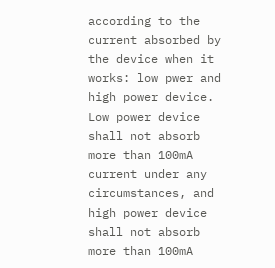according to the current absorbed by the device when it works: low pwer and high power device. Low power device shall not absorb more than 100mA current under any circumstances, and high power device shall not absorb more than 100mA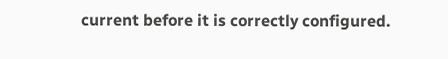current before it is correctly configured.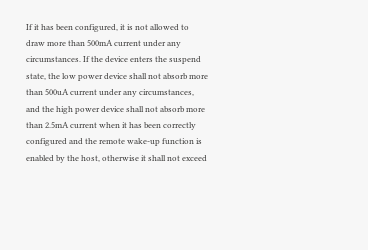If it has been configured, it is not allowed to draw more than 500mA current under any circumstances. If the device enters the suspend state, the low power device shall not absorb more than 500uA current under any circumstances, and the high power device shall not absorb more than 2.5mA current when it has been correctly configured and the remote wake-up function is enabled by the host, otherwise it shall not exceed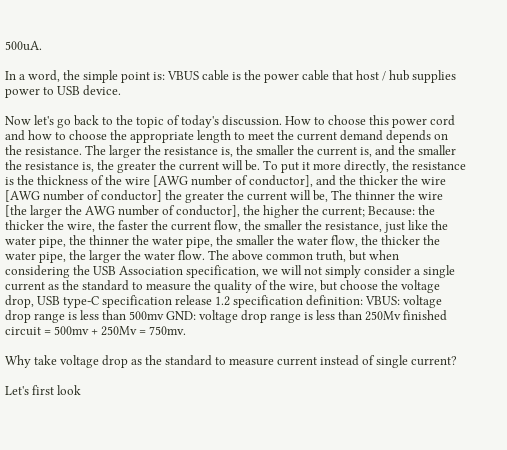500uA.

In a word, the simple point is: VBUS cable is the power cable that host / hub supplies power to USB device.

Now let's go back to the topic of today's discussion. How to choose this power cord and how to choose the appropriate length to meet the current demand depends on the resistance. The larger the resistance is, the smaller the current is, and the smaller the resistance is, the greater the current will be. To put it more directly, the resistance is the thickness of the wire [AWG number of conductor], and the thicker the wire [AWG number of conductor] the greater the current will be, The thinner the wire [the larger the AWG number of conductor], the higher the current; Because: the thicker the wire, the faster the current flow, the smaller the resistance, just like the water pipe, the thinner the water pipe, the smaller the water flow, the thicker the water pipe, the larger the water flow. The above common truth, but when considering the USB Association specification, we will not simply consider a single current as the standard to measure the quality of the wire, but choose the voltage drop, USB type-C specification release 1.2 specification definition: VBUS: voltage drop range is less than 500mv GND: voltage drop range is less than 250Mv finished circuit = 500mv + 250Mv = 750mv.

Why take voltage drop as the standard to measure current instead of single current?

Let's first look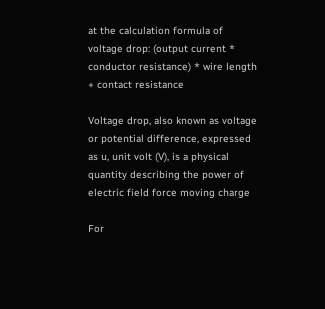at the calculation formula of voltage drop: (output current * conductor resistance) * wire length + contact resistance

Voltage drop, also known as voltage or potential difference, expressed as u, unit volt (V), is a physical quantity describing the power of electric field force moving charge

For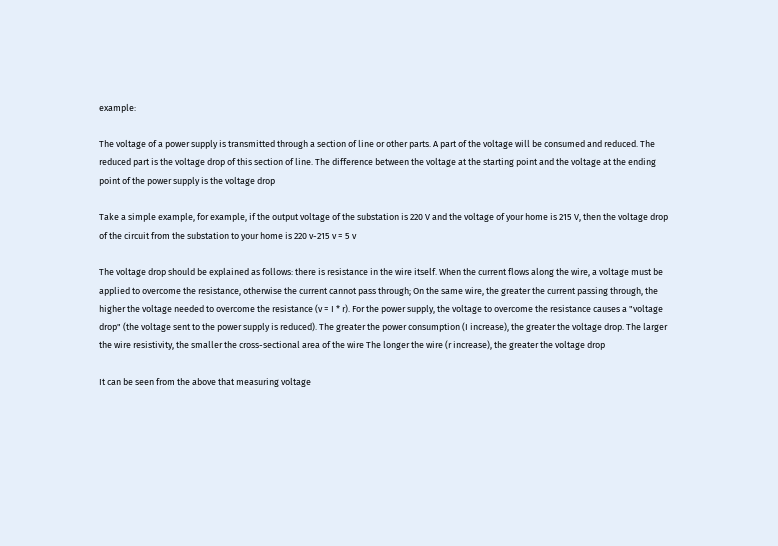example:

The voltage of a power supply is transmitted through a section of line or other parts. A part of the voltage will be consumed and reduced. The reduced part is the voltage drop of this section of line. The difference between the voltage at the starting point and the voltage at the ending point of the power supply is the voltage drop

Take a simple example, for example, if the output voltage of the substation is 220 V and the voltage of your home is 215 V, then the voltage drop of the circuit from the substation to your home is 220 v-215 v = 5 v

The voltage drop should be explained as follows: there is resistance in the wire itself. When the current flows along the wire, a voltage must be applied to overcome the resistance, otherwise the current cannot pass through; On the same wire, the greater the current passing through, the higher the voltage needed to overcome the resistance (v = I * r). For the power supply, the voltage to overcome the resistance causes a "voltage drop" (the voltage sent to the power supply is reduced). The greater the power consumption (I increase), the greater the voltage drop. The larger the wire resistivity, the smaller the cross-sectional area of the wire The longer the wire (r increase), the greater the voltage drop

It can be seen from the above that measuring voltage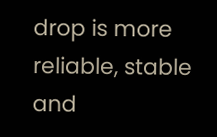drop is more reliable, stable and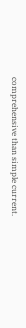comprehensive than simple current.